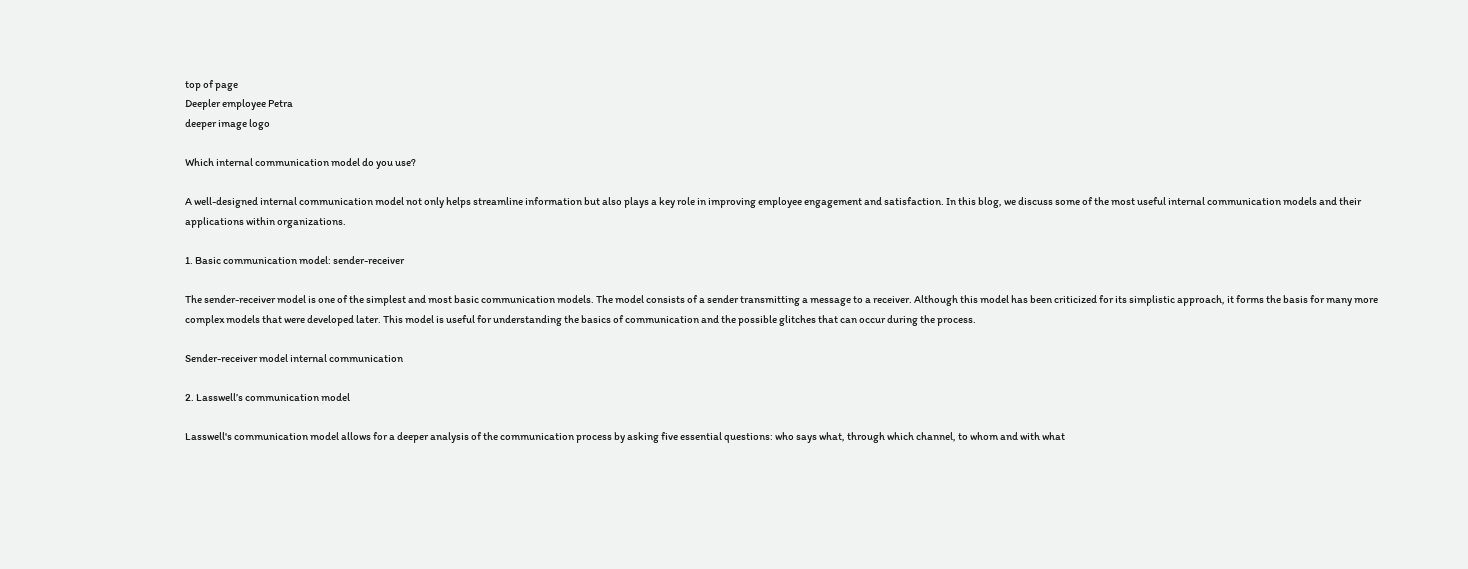top of page
Deepler employee Petra
deeper image logo

Which internal communication model do you use?

A well-designed internal communication model not only helps streamline information but also plays a key role in improving employee engagement and satisfaction. In this blog, we discuss some of the most useful internal communication models and their applications within organizations.

1. Basic communication model: sender-receiver

The sender-receiver model is one of the simplest and most basic communication models. The model consists of a sender transmitting a message to a receiver. Although this model has been criticized for its simplistic approach, it forms the basis for many more complex models that were developed later. This model is useful for understanding the basics of communication and the possible glitches that can occur during the process.

Sender-receiver model internal communication

2. Lasswell’s communication model

Lasswell's communication model allows for a deeper analysis of the communication process by asking five essential questions: who says what, through which channel, to whom and with what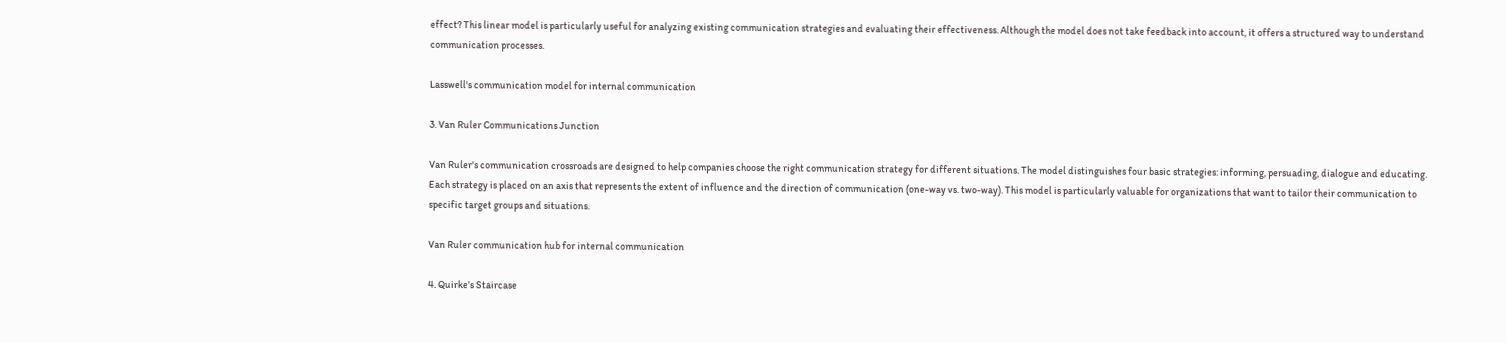effect? This linear model is particularly useful for analyzing existing communication strategies and evaluating their effectiveness. Although the model does not take feedback into account, it offers a structured way to understand communication processes.

Lasswell's communication model for internal communication

3. Van Ruler Communications Junction

Van Ruler's communication crossroads are designed to help companies choose the right communication strategy for different situations. The model distinguishes four basic strategies: informing, persuading, dialogue and educating. Each strategy is placed on an axis that represents the extent of influence and the direction of communication (one-way vs. two-way). This model is particularly valuable for organizations that want to tailor their communication to specific target groups and situations.

Van Ruler communication hub for internal communication

4. Quirke’s Staircase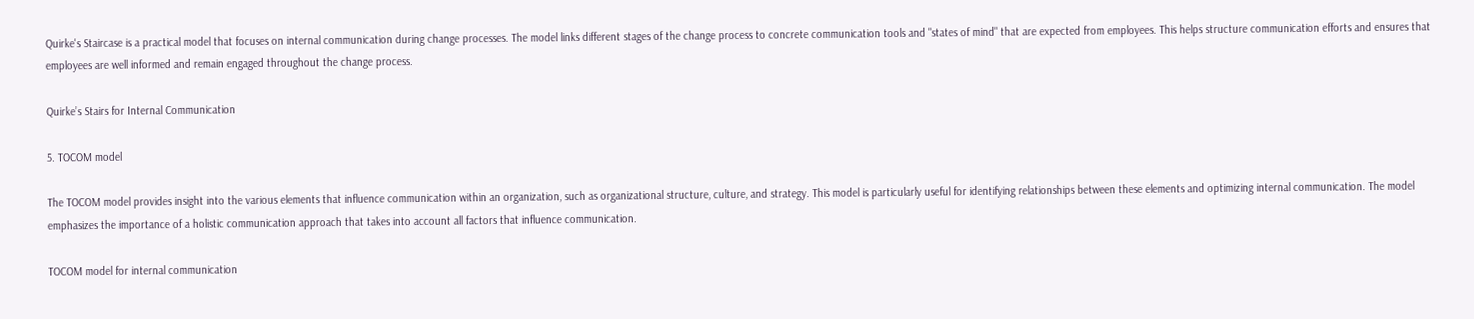Quirke's Staircase is a practical model that focuses on internal communication during change processes. The model links different stages of the change process to concrete communication tools and "states of mind" that are expected from employees. This helps structure communication efforts and ensures that employees are well informed and remain engaged throughout the change process.

Quirke’s Stairs for Internal Communication

5. TOCOM model

The TOCOM model provides insight into the various elements that influence communication within an organization, such as organizational structure, culture, and strategy. This model is particularly useful for identifying relationships between these elements and optimizing internal communication. The model emphasizes the importance of a holistic communication approach that takes into account all factors that influence communication.

TOCOM model for internal communication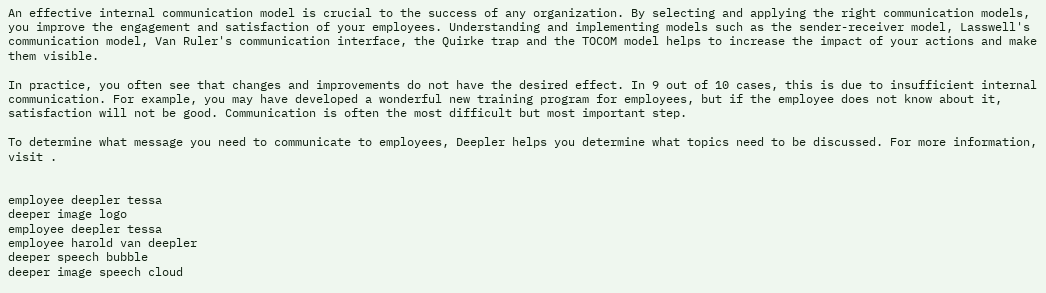An effective internal communication model is crucial to the success of any organization. By selecting and applying the right communication models, you improve the engagement and satisfaction of your employees. Understanding and implementing models such as the sender-receiver model, Lasswell's communication model, Van Ruler's communication interface, the Quirke trap and the TOCOM model helps to increase the impact of your actions and make them visible.

In practice, you often see that changes and improvements do not have the desired effect. In 9 out of 10 cases, this is due to insufficient internal communication. For example, you may have developed a wonderful new training program for employees, but if the employee does not know about it, satisfaction will not be good. Communication is often the most difficult but most important step.

To determine what message you need to communicate to employees, Deepler helps you determine what topics need to be discussed. For more information, visit .


employee deepler tessa
deeper image logo
employee deepler tessa
employee harold van deepler
deeper speech bubble
deeper image speech cloud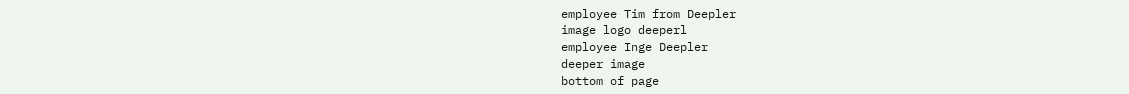employee Tim from Deepler
image logo deeperl
employee Inge Deepler
deeper image
bottom of page